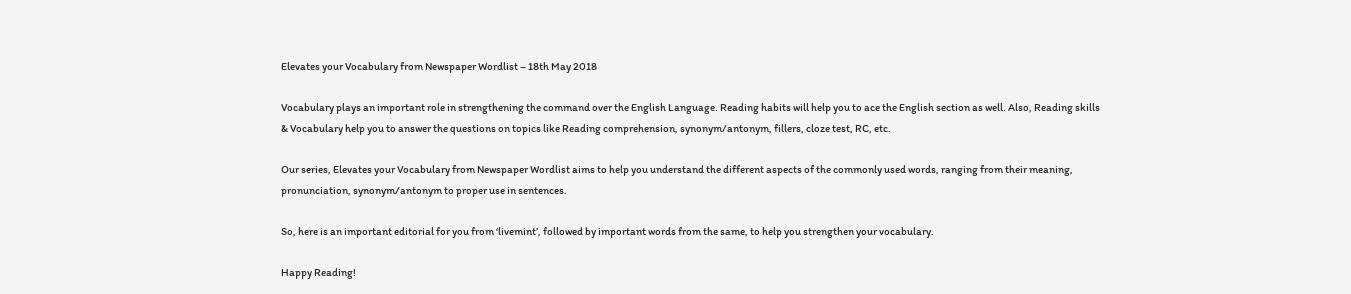Elevates your Vocabulary from Newspaper Wordlist – 18th May 2018

Vocabulary plays an important role in strengthening the command over the English Language. Reading habits will help you to ace the English section as well. Also, Reading skills & Vocabulary help you to answer the questions on topics like Reading comprehension, synonym/antonym, fillers, cloze test, RC, etc.

Our series, Elevates your Vocabulary from Newspaper Wordlist aims to help you understand the different aspects of the commonly used words, ranging from their meaning, pronunciation, synonym/antonym to proper use in sentences.

So, here is an important editorial for you from ‘livemint’, followed by important words from the same, to help you strengthen your vocabulary.

Happy Reading!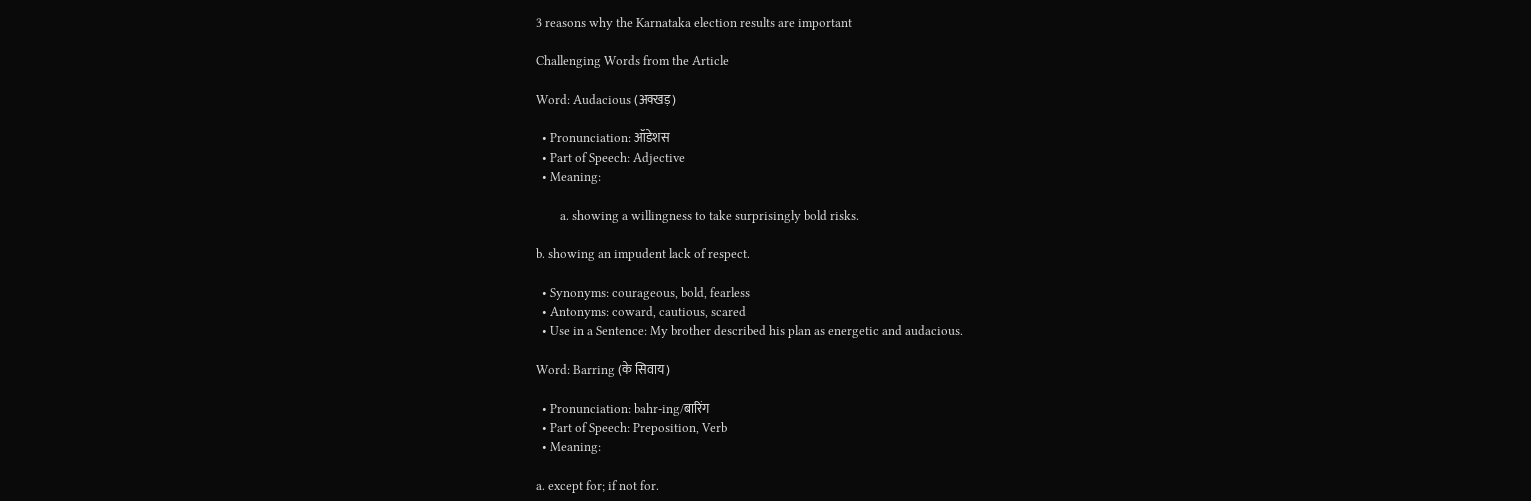3 reasons why the Karnataka election results are important

Challenging Words from the Article

Word: Audacious (अक्खड़)

  • Pronunciation: ऑडेशस
  • Part of Speech: Adjective
  • Meaning:

        a. showing a willingness to take surprisingly bold risks.

b. showing an impudent lack of respect.

  • Synonyms: courageous, bold, fearless
  • Antonyms: coward, cautious, scared
  • Use in a Sentence: My brother described his plan as energetic and audacious.

Word: Barring (के सिवाय)

  • Pronunciation: bahr-ing/बारिंग
  • Part of Speech: Preposition, Verb
  • Meaning:

a. except for; if not for.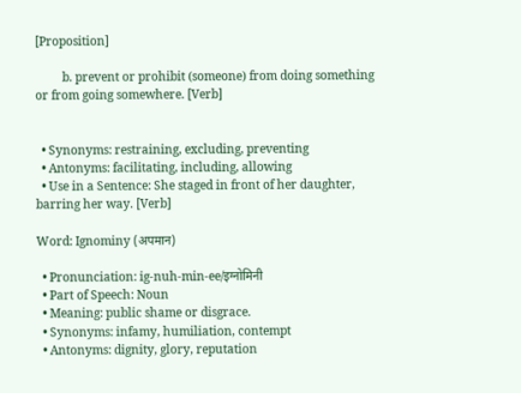[Proposition]

         b. prevent or prohibit (someone) from doing something or from going somewhere. [Verb]


  • Synonyms: restraining, excluding, preventing
  • Antonyms: facilitating, including, allowing
  • Use in a Sentence: She staged in front of her daughter, barring her way. [Verb]

Word: Ignominy (अपमान)

  • Pronunciation: ig-nuh-min-ee/इग्नोमिनी
  • Part of Speech: Noun
  • Meaning: public shame or disgrace.
  • Synonyms: infamy, humiliation, contempt
  • Antonyms: dignity, glory, reputation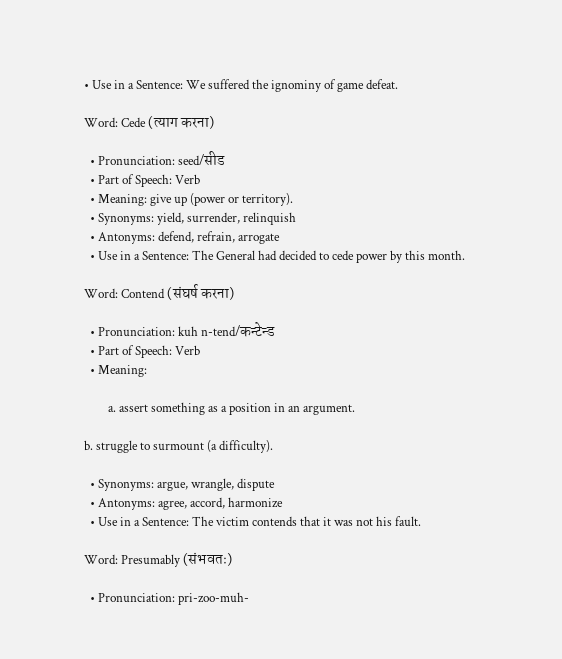• Use in a Sentence: We suffered the ignominy of game defeat.

Word: Cede (त्याग करना)

  • Pronunciation: seed/सीड
  • Part of Speech: Verb
  • Meaning: give up (power or territory).
  • Synonyms: yield, surrender, relinquish
  • Antonyms: defend, refrain, arrogate
  • Use in a Sentence: The General had decided to cede power by this month.

Word: Contend (संघर्ष करना)

  • Pronunciation: kuh n-tend/कन्टेन्ड
  • Part of Speech: Verb
  • Meaning:

        a. assert something as a position in an argument.

b. struggle to surmount (a difficulty).

  • Synonyms: argue, wrangle, dispute
  • Antonyms: agree, accord, harmonize
  • Use in a Sentence: The victim contends that it was not his fault.

Word: Presumably (संभवतः)

  • Pronunciation: pri-zoo-muh-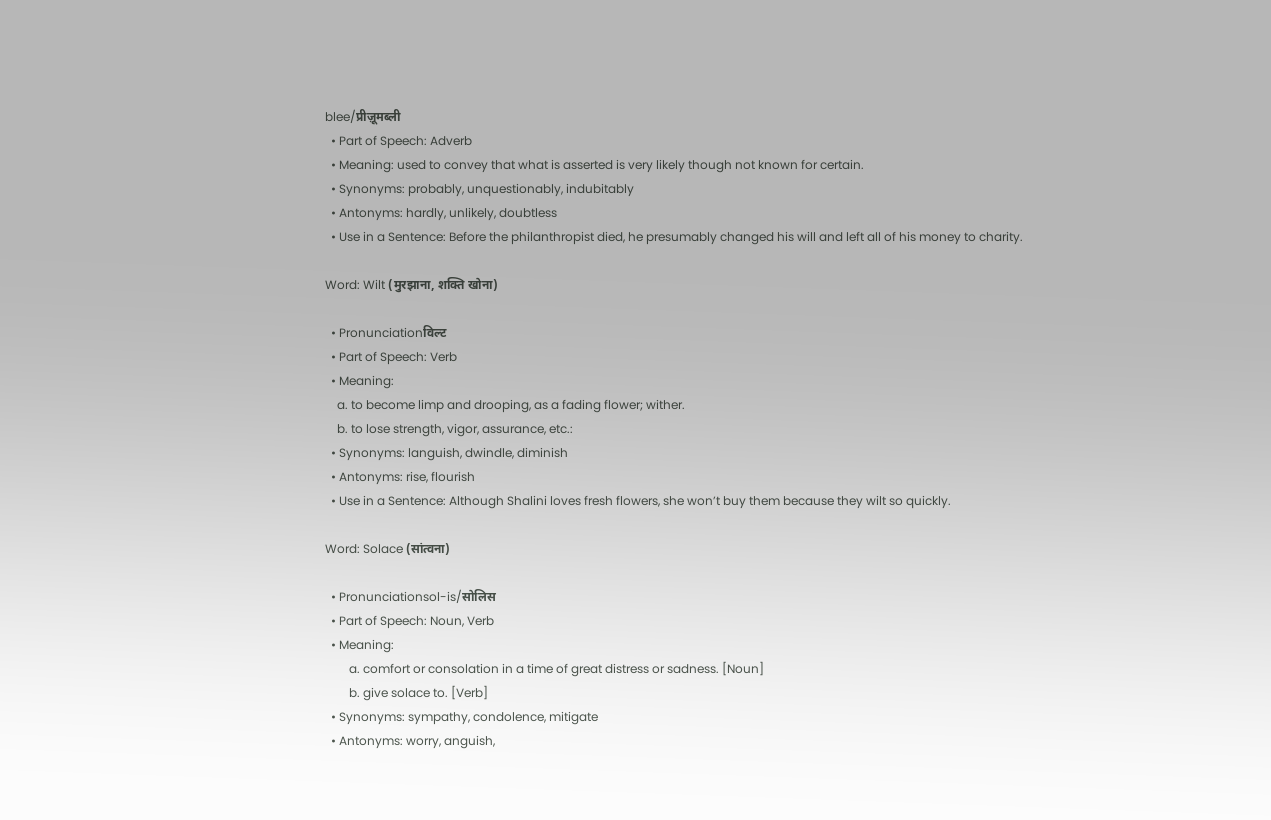blee/प्रीज़ूमब्ली
  • Part of Speech: Adverb
  • Meaning: used to convey that what is asserted is very likely though not known for certain.
  • Synonyms: probably, unquestionably, indubitably
  • Antonyms: hardly, unlikely, doubtless
  • Use in a Sentence: Before the philanthropist died, he presumably changed his will and left all of his money to charity.

Word: Wilt (मुरझाना, शक्ति खोना)

  • Pronunciationविल्ट
  • Part of Speech: Verb
  • Meaning:
    a. to become limp and drooping, as a fading flower; wither.
    b. to lose strength, vigor, assurance, etc.:
  • Synonyms: languish, dwindle, diminish
  • Antonyms: rise, flourish
  • Use in a Sentence: Although Shalini loves fresh flowers, she won’t buy them because they wilt so quickly.

Word: Solace (सांत्वना)

  • Pronunciationsol-is/सोलिस
  • Part of Speech: Noun, Verb
  • Meaning:
        a. comfort or consolation in a time of great distress or sadness. [Noun]
        b. give solace to. [Verb]
  • Synonyms: sympathy, condolence, mitigate
  • Antonyms: worry, anguish,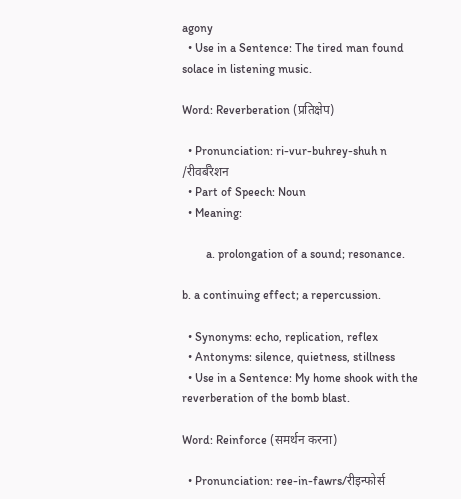agony
  • Use in a Sentence: The tired man found solace in listening music.

Word: Reverberation (प्रतिक्षेप)

  • Pronunciation: ri-vur-buhrey-shuh n /रीवर्बरैशन
  • Part of Speech: Noun
  • Meaning:

        a. prolongation of a sound; resonance.

b. a continuing effect; a repercussion.

  • Synonyms: echo, replication, reflex
  • Antonyms: silence, quietness, stillness
  • Use in a Sentence: My home shook with the reverberation of the bomb blast.

Word: Reinforce (समर्थन करना)

  • Pronunciation: ree-in-fawrs/रीइन्फोर्स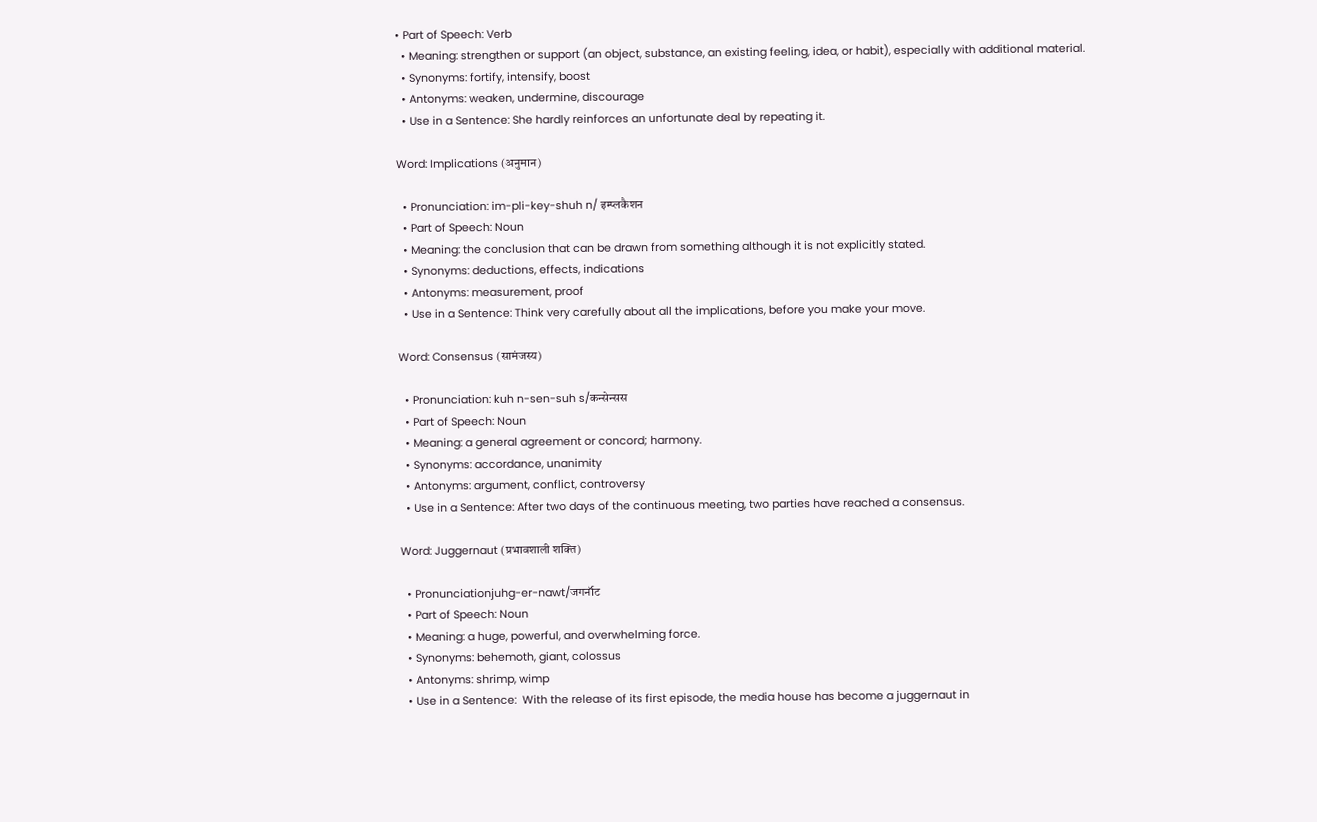• Part of Speech: Verb
  • Meaning: strengthen or support (an object, substance, an existing feeling, idea, or habit), especially with additional material.
  • Synonyms: fortify, intensify, boost
  • Antonyms: weaken, undermine, discourage
  • Use in a Sentence: She hardly reinforces an unfortunate deal by repeating it.

Word: Implications (अनुमान)

  • Pronunciation: im-pli-key-shuh n/ इम्प्लकैशन
  • Part of Speech: Noun
  • Meaning: the conclusion that can be drawn from something although it is not explicitly stated.
  • Synonyms: deductions, effects, indications
  • Antonyms: measurement, proof
  • Use in a Sentence: Think very carefully about all the implications, before you make your move.

Word: Consensus (सामंजस्य)

  • Pronunciation: kuh n-sen-suh s/कन्सेन्सस
  • Part of Speech: Noun
  • Meaning: a general agreement or concord; harmony.
  • Synonyms: accordance, unanimity
  • Antonyms: argument, conflict, controversy
  • Use in a Sentence: After two days of the continuous meeting, two parties have reached a consensus.

Word: Juggernaut (प्रभावशाली शक्ति)

  • Pronunciationjuhg-er-nawt/जगर्नॉट
  • Part of Speech: Noun
  • Meaning: a huge, powerful, and overwhelming force.
  • Synonyms: behemoth, giant, colossus
  • Antonyms: shrimp, wimp
  • Use in a Sentence:  With the release of its first episode, the media house has become a juggernaut in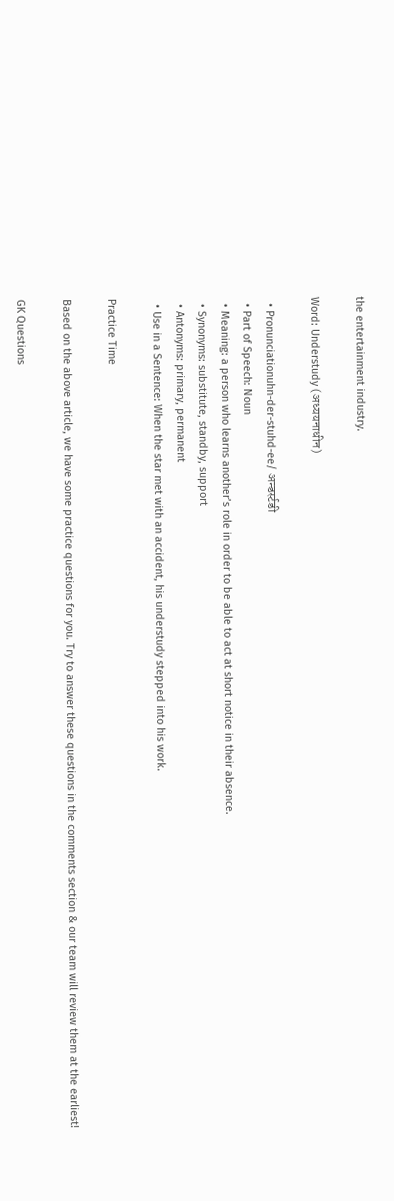the entertainment industry.

Word: Understudy (अध्ययनाधीन)

  • Pronunciationuhn-der-stuhd-ee/ अन्डर्स्टडी
  • Part of Speech: Noun
  • Meaning: a person who learns another’s role in order to be able to act at short notice in their absence.
  • Synonyms: substitute, standby, support
  • Antonyms: primary, permanent
  • Use in a Sentence: When the star met with an accident, his understudy stepped into his work.

Practice Time

Based on the above article, we have some practice questions for you. Try to answer these questions in the comments section & our team will review them at the earliest!

GK Questions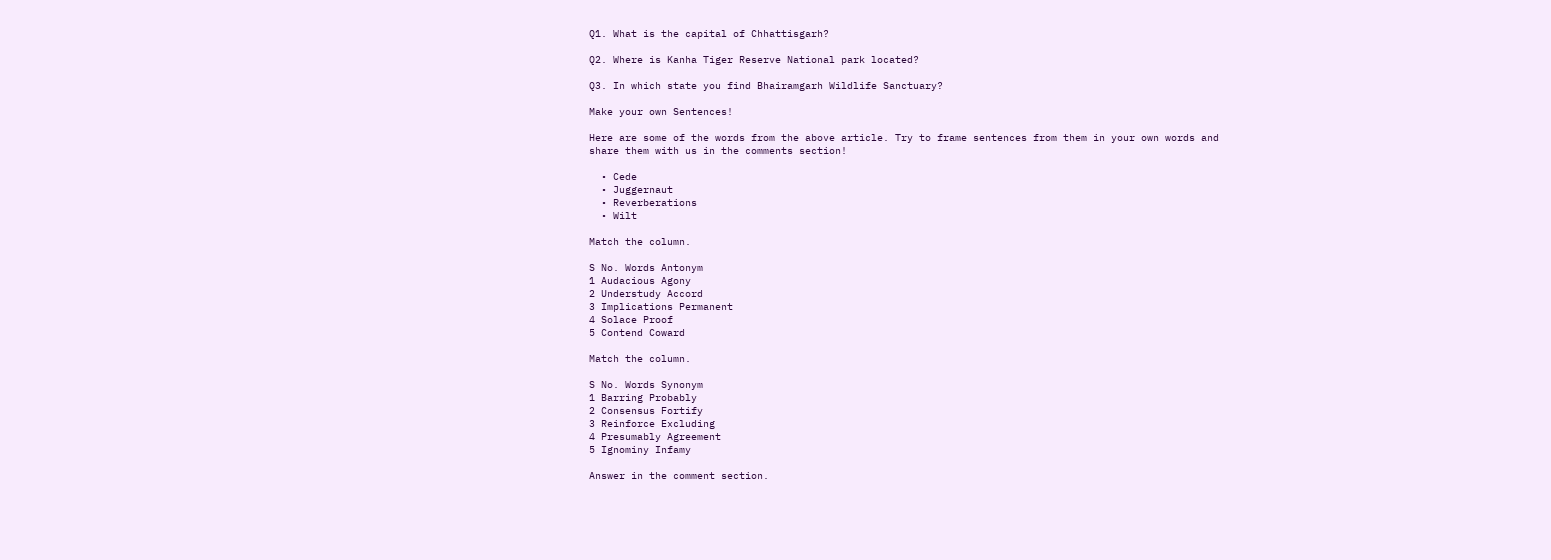Q1. What is the capital of Chhattisgarh?

Q2. Where is Kanha Tiger Reserve National park located?

Q3. In which state you find Bhairamgarh Wildlife Sanctuary?

Make your own Sentences!

Here are some of the words from the above article. Try to frame sentences from them in your own words and share them with us in the comments section!

  • Cede
  • Juggernaut
  • Reverberations
  • Wilt

Match the column.

S No. Words Antonym
1 Audacious Agony
2 Understudy Accord
3 Implications Permanent
4 Solace Proof
5 Contend Coward

Match the column.

S No. Words Synonym
1 Barring Probably
2 Consensus Fortify
3 Reinforce Excluding
4 Presumably Agreement
5 Ignominy Infamy

Answer in the comment section.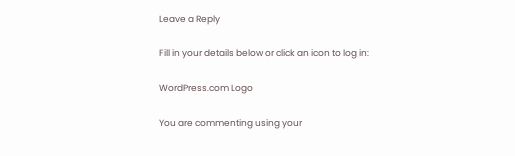Leave a Reply

Fill in your details below or click an icon to log in:

WordPress.com Logo

You are commenting using your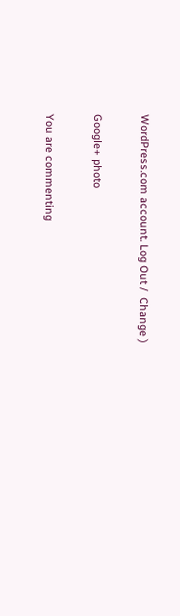WordPress.com account. Log Out /  Change )

Google+ photo

You are commenting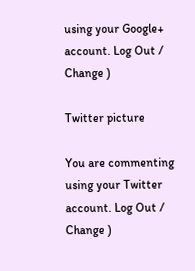using your Google+ account. Log Out /  Change )

Twitter picture

You are commenting using your Twitter account. Log Out /  Change )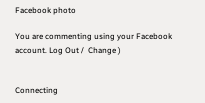Facebook photo

You are commenting using your Facebook account. Log Out /  Change )


Connecting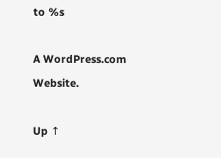to %s

A WordPress.com Website.

Up ↑